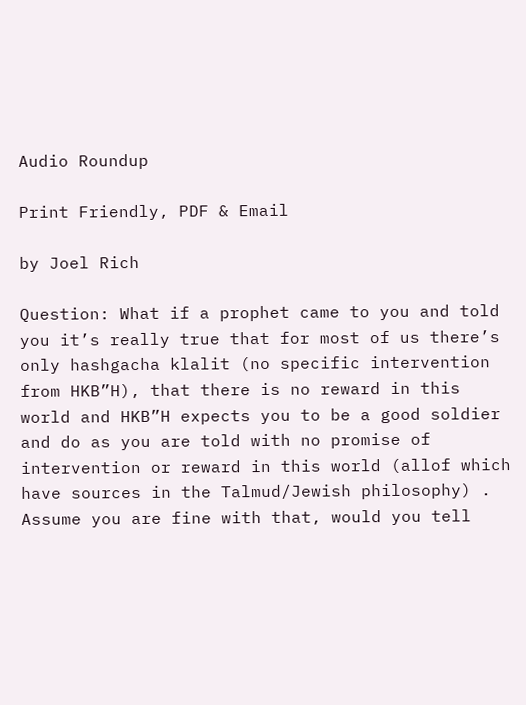Audio Roundup

Print Friendly, PDF & Email

by Joel Rich

Question: What if a prophet came to you and told you it’s really true that for most of us there’s only hashgacha klalit (no specific intervention from HKB”H), that there is no reward in this world and HKB”H expects you to be a good soldier and do as you are told with no promise of intervention or reward in this world (allof which have sources in the Talmud/Jewish philosophy) . Assume you are fine with that, would you tell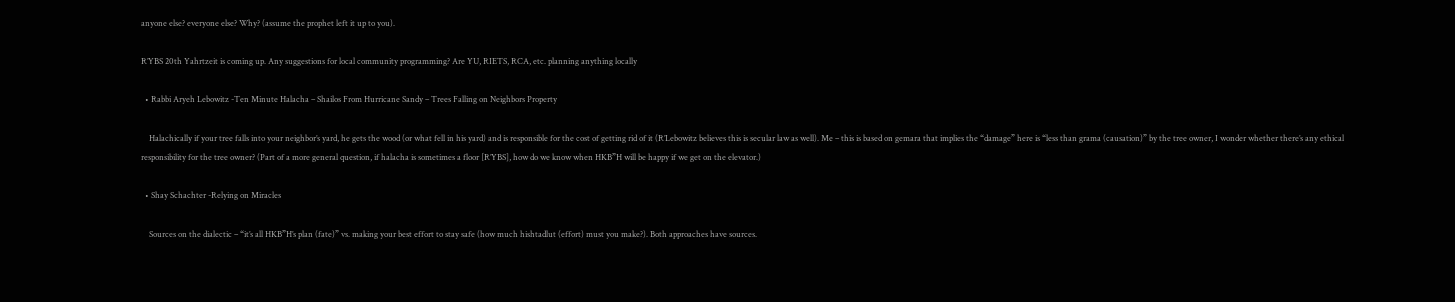anyone else? everyone else? Why? (assume the prophet left it up to you).

R’YBS 20th Yahrtzeit is coming up. Any suggestions for local community programming? Are YU, RIETS, RCA, etc. planning anything locally

  • Rabbi Aryeh Lebowitz -Ten Minute Halacha – Shailos From Hurricane Sandy – Trees Falling on Neighbors Property

    Halachically if your tree falls into your neighbor’s yard, he gets the wood (or what fell in his yard) and is responsible for the cost of getting rid of it (R’Lebowitz believes this is secular law as well). Me – this is based on gemara that implies the “damage” here is “less than grama (causation)” by the tree owner, I wonder whether there’s any ethical responsibility for the tree owner? (Part of a more general question, if halacha is sometimes a floor [R’YBS], how do we know when HKB”H will be happy if we get on the elevator.)

  • Shay Schachter -Relying on Miracles

    Sources on the dialectic – “it’s all HKB”H’s plan (fate)” vs. making your best effort to stay safe (how much hishtadlut (effort) must you make?). Both approaches have sources.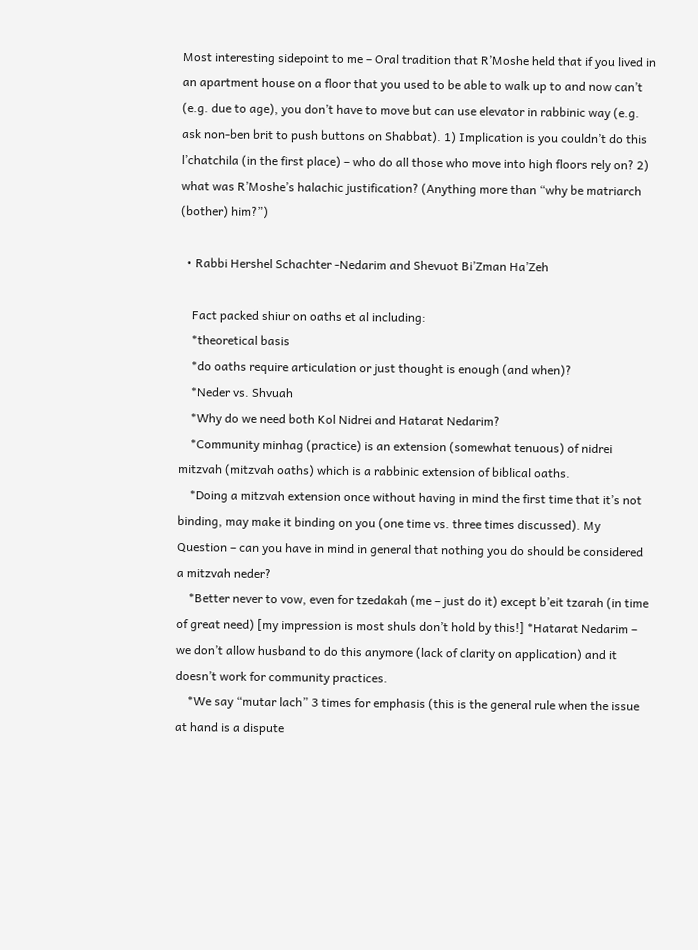Most interesting sidepoint to me – Oral tradition that R’Moshe held that if you lived in an apartment house on a floor that you used to be able to walk up to and now can’t (e.g. due to age), you don’t have to move but can use elevator in rabbinic way (e.g. ask non-ben brit to push buttons on Shabbat). 1) Implication is you couldn’t do this l’chatchila (in the first place) – who do all those who move into high floors rely on? 2) what was R’Moshe’s halachic justification? (Anything more than “why be matriarch (bother) him?”)

  • Rabbi Hershel Schachter -Nedarim and Shevuot Bi’Zman Ha’Zeh

    Fact packed shiur on oaths et al including:
    *theoretical basis
    *do oaths require articulation or just thought is enough (and when)?
    *Neder vs. Shvuah
    *Why do we need both Kol Nidrei and Hatarat Nedarim?
    *Community minhag (practice) is an extension (somewhat tenuous) of nidrei mitzvah (mitzvah oaths) which is a rabbinic extension of biblical oaths.
    *Doing a mitzvah extension once without having in mind the first time that it’s not binding, may make it binding on you (one time vs. three times discussed). My Question – can you have in mind in general that nothing you do should be considered a mitzvah neder?
    *Better never to vow, even for tzedakah (me – just do it) except b’eit tzarah (in time of great need) [my impression is most shuls don’t hold by this!] *Hatarat Nedarim – we don’t allow husband to do this anymore (lack of clarity on application) and it doesn’t work for community practices.
    *We say “mutar lach” 3 times for emphasis (this is the general rule when the issue at hand is a dispute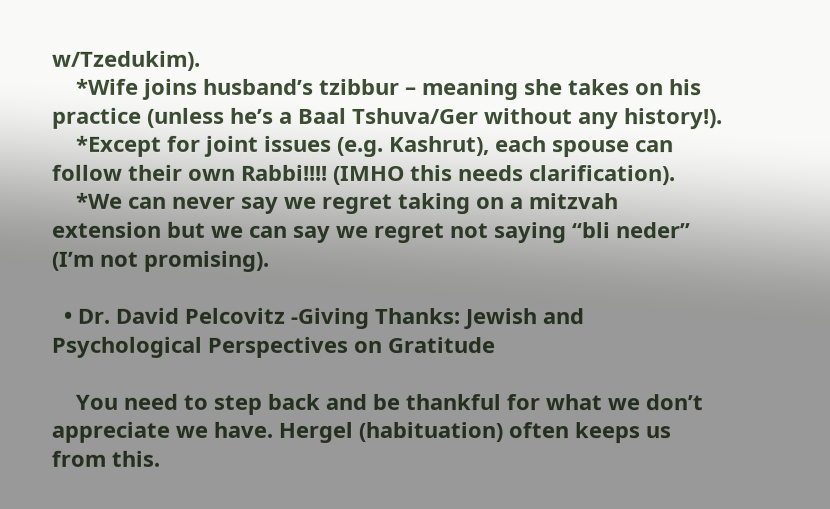w/Tzedukim).
    *Wife joins husband’s tzibbur – meaning she takes on his practice (unless he’s a Baal Tshuva/Ger without any history!).
    *Except for joint issues (e.g. Kashrut), each spouse can follow their own Rabbi!!!! (IMHO this needs clarification).
    *We can never say we regret taking on a mitzvah extension but we can say we regret not saying “bli neder” (I’m not promising).

  • Dr. David Pelcovitz -Giving Thanks: Jewish and Psychological Perspectives on Gratitude

    You need to step back and be thankful for what we don’t appreciate we have. Hergel (habituation) often keeps us from this.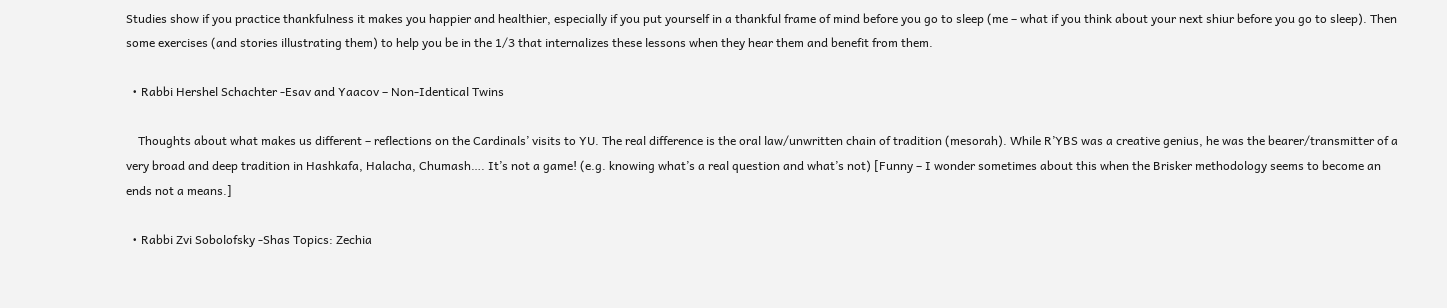Studies show if you practice thankfulness it makes you happier and healthier, especially if you put yourself in a thankful frame of mind before you go to sleep (me – what if you think about your next shiur before you go to sleep). Then some exercises (and stories illustrating them) to help you be in the 1/3 that internalizes these lessons when they hear them and benefit from them.

  • Rabbi Hershel Schachter -Esav and Yaacov – Non-Identical Twins

    Thoughts about what makes us different – reflections on the Cardinals’ visits to YU. The real difference is the oral law/unwritten chain of tradition (mesorah). While R’YBS was a creative genius, he was the bearer/transmitter of a very broad and deep tradition in Hashkafa, Halacha, Chumash…. It’s not a game! (e.g. knowing what’s a real question and what’s not) [Funny – I wonder sometimes about this when the Brisker methodology seems to become an ends not a means.]

  • Rabbi Zvi Sobolofsky -Shas Topics: Zechia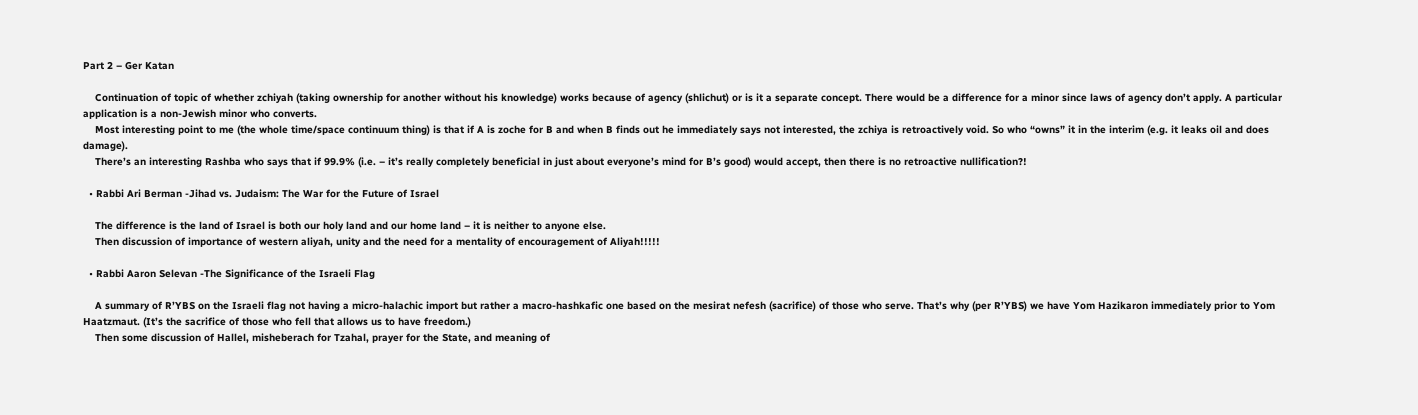Part 2 – Ger Katan

    Continuation of topic of whether zchiyah (taking ownership for another without his knowledge) works because of agency (shlichut) or is it a separate concept. There would be a difference for a minor since laws of agency don’t apply. A particular application is a non-Jewish minor who converts.
    Most interesting point to me (the whole time/space continuum thing) is that if A is zoche for B and when B finds out he immediately says not interested, the zchiya is retroactively void. So who “owns” it in the interim (e.g. it leaks oil and does damage).
    There’s an interesting Rashba who says that if 99.9% (i.e. – it’s really completely beneficial in just about everyone’s mind for B’s good) would accept, then there is no retroactive nullification?!

  • Rabbi Ari Berman -Jihad vs. Judaism: The War for the Future of Israel

    The difference is the land of Israel is both our holy land and our home land – it is neither to anyone else.
    Then discussion of importance of western aliyah, unity and the need for a mentality of encouragement of Aliyah!!!!!

  • Rabbi Aaron Selevan -The Significance of the Israeli Flag

    A summary of R’YBS on the Israeli flag not having a micro-halachic import but rather a macro-hashkafic one based on the mesirat nefesh (sacrifice) of those who serve. That’s why (per R’YBS) we have Yom Hazikaron immediately prior to Yom Haatzmaut. (It’s the sacrifice of those who fell that allows us to have freedom.)
    Then some discussion of Hallel, misheberach for Tzahal, prayer for the State, and meaning of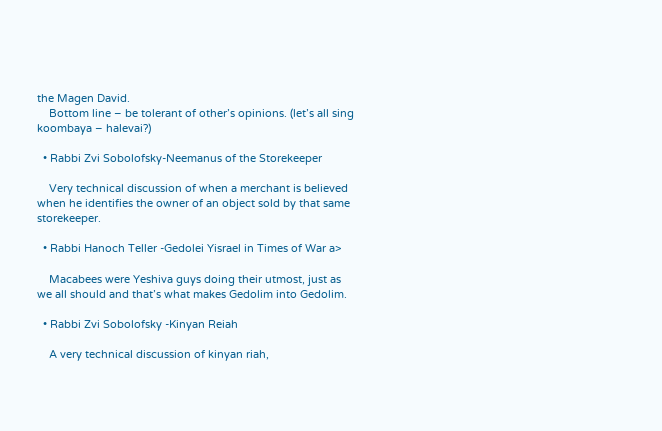the Magen David.
    Bottom line – be tolerant of other’s opinions. (let’s all sing koombaya – halevai?)

  • Rabbi Zvi Sobolofsky-Neemanus of the Storekeeper

    Very technical discussion of when a merchant is believed when he identifies the owner of an object sold by that same storekeeper.

  • Rabbi Hanoch Teller -Gedolei Yisrael in Times of War a>

    Macabees were Yeshiva guys doing their utmost, just as we all should and that’s what makes Gedolim into Gedolim.

  • Rabbi Zvi Sobolofsky -Kinyan Reiah

    A very technical discussion of kinyan riah,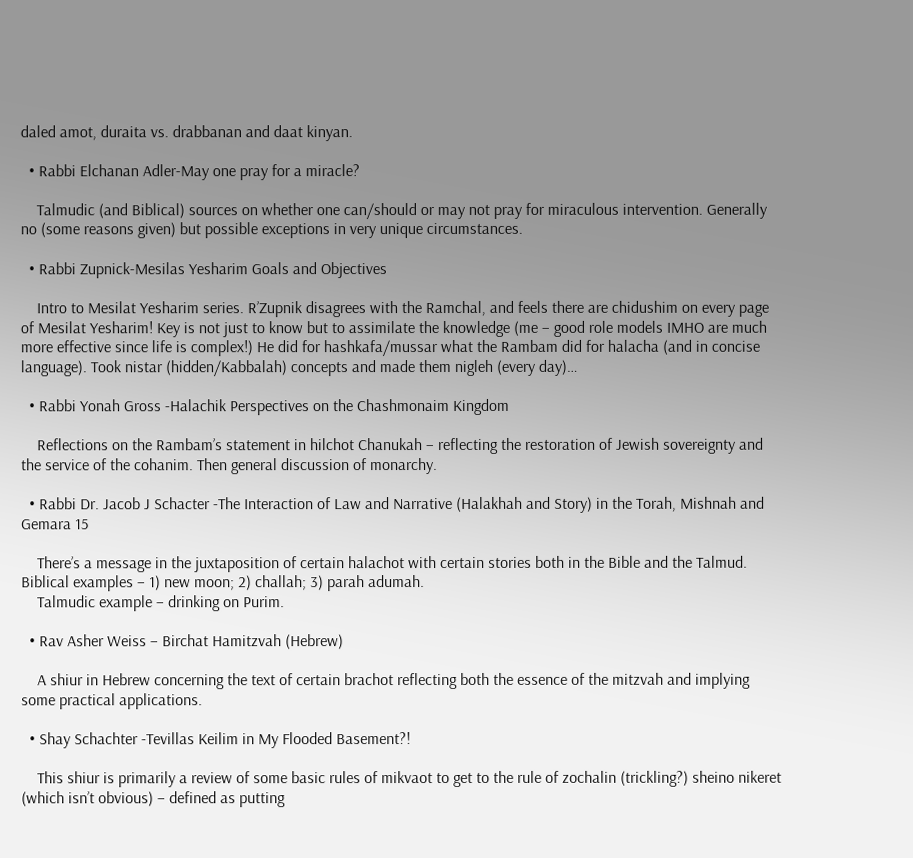daled amot, duraita vs. drabbanan and daat kinyan.

  • Rabbi Elchanan Adler-May one pray for a miracle?

    Talmudic (and Biblical) sources on whether one can/should or may not pray for miraculous intervention. Generally no (some reasons given) but possible exceptions in very unique circumstances.

  • Rabbi Zupnick-Mesilas Yesharim Goals and Objectives

    Intro to Mesilat Yesharim series. R’Zupnik disagrees with the Ramchal, and feels there are chidushim on every page of Mesilat Yesharim! Key is not just to know but to assimilate the knowledge (me – good role models IMHO are much more effective since life is complex!) He did for hashkafa/mussar what the Rambam did for halacha (and in concise language). Took nistar (hidden/Kabbalah) concepts and made them nigleh (every day)…

  • Rabbi Yonah Gross -Halachik Perspectives on the Chashmonaim Kingdom

    Reflections on the Rambam’s statement in hilchot Chanukah – reflecting the restoration of Jewish sovereignty and the service of the cohanim. Then general discussion of monarchy.

  • Rabbi Dr. Jacob J Schacter -The Interaction of Law and Narrative (Halakhah and Story) in the Torah, Mishnah and Gemara 15

    There’s a message in the juxtaposition of certain halachot with certain stories both in the Bible and the Talmud. Biblical examples – 1) new moon; 2) challah; 3) parah adumah.
    Talmudic example – drinking on Purim.

  • Rav Asher Weiss – Birchat Hamitzvah (Hebrew)

    A shiur in Hebrew concerning the text of certain brachot reflecting both the essence of the mitzvah and implying some practical applications.

  • Shay Schachter -Tevillas Keilim in My Flooded Basement?!

    This shiur is primarily a review of some basic rules of mikvaot to get to the rule of zochalin (trickling?) sheino nikeret (which isn’t obvious) – defined as putting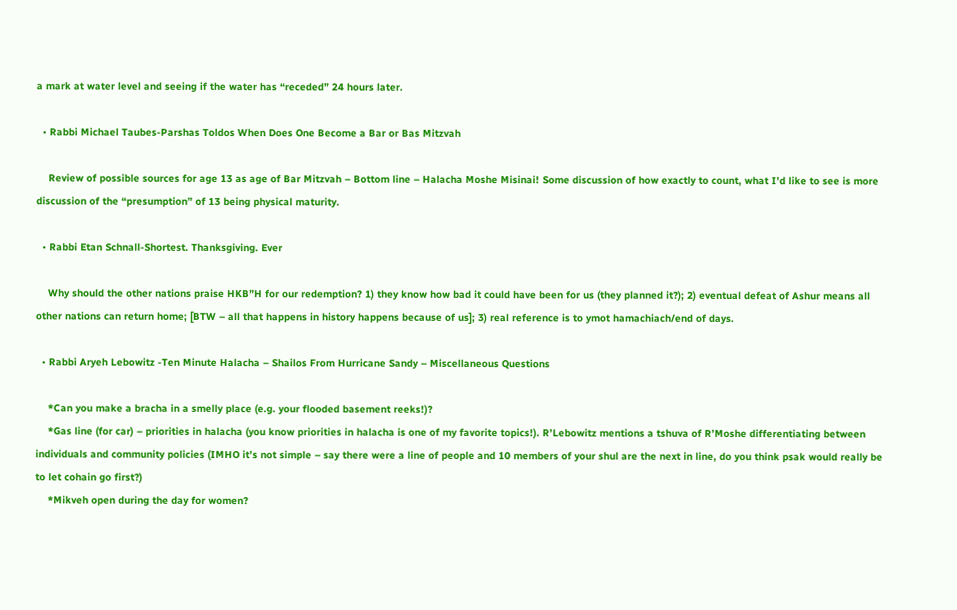a mark at water level and seeing if the water has “receded” 24 hours later.

  • Rabbi Michael Taubes-Parshas Toldos When Does One Become a Bar or Bas Mitzvah

    Review of possible sources for age 13 as age of Bar Mitzvah – Bottom line – Halacha Moshe Misinai! Some discussion of how exactly to count, what I’d like to see is more discussion of the “presumption” of 13 being physical maturity.

  • Rabbi Etan Schnall-Shortest. Thanksgiving. Ever

    Why should the other nations praise HKB”H for our redemption? 1) they know how bad it could have been for us (they planned it?); 2) eventual defeat of Ashur means all other nations can return home; [BTW – all that happens in history happens because of us]; 3) real reference is to ymot hamachiach/end of days.

  • Rabbi Aryeh Lebowitz -Ten Minute Halacha – Shailos From Hurricane Sandy – Miscellaneous Questions

    *Can you make a bracha in a smelly place (e.g. your flooded basement reeks!)?
    *Gas line (for car) – priorities in halacha (you know priorities in halacha is one of my favorite topics!). R’Lebowitz mentions a tshuva of R’Moshe differentiating between individuals and community policies (IMHO it’s not simple – say there were a line of people and 10 members of your shul are the next in line, do you think psak would really be to let cohain go first?)
    *Mikveh open during the day for women?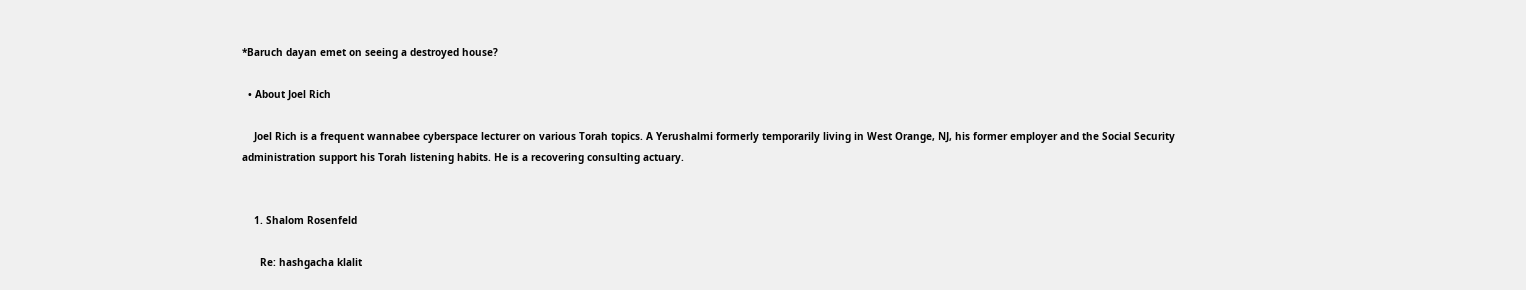*Baruch dayan emet on seeing a destroyed house?

  • About Joel Rich

    Joel Rich is a frequent wannabee cyberspace lecturer on various Torah topics. A Yerushalmi formerly temporarily living in West Orange, NJ, his former employer and the Social Security administration support his Torah listening habits. He is a recovering consulting actuary.


    1. Shalom Rosenfeld

      Re: hashgacha klalit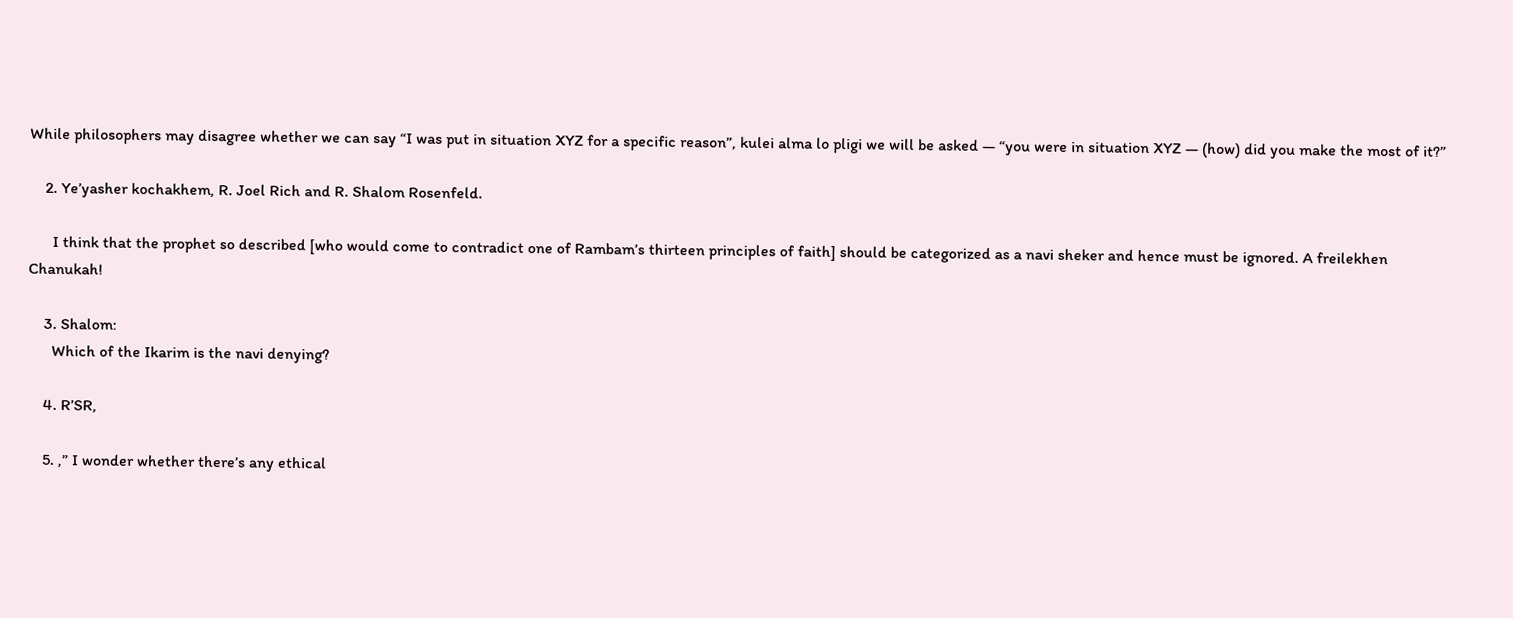While philosophers may disagree whether we can say “I was put in situation XYZ for a specific reason”, kulei alma lo pligi we will be asked — “you were in situation XYZ — (how) did you make the most of it?”

    2. Ye’yasher kochakhem, R. Joel Rich and R. Shalom Rosenfeld.

      I think that the prophet so described [who would come to contradict one of Rambam’s thirteen principles of faith] should be categorized as a navi sheker and hence must be ignored. A freilekhen Chanukah!

    3. Shalom:
      Which of the Ikarim is the navi denying?

    4. R’SR,

    5. ,” I wonder whether there’s any ethical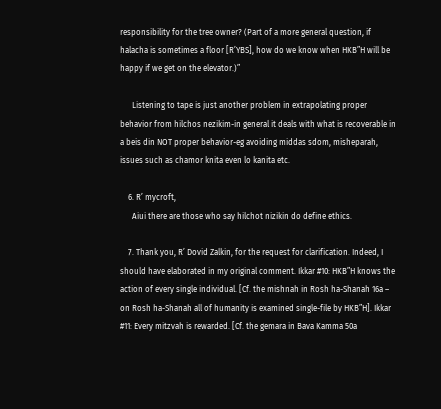responsibility for the tree owner? (Part of a more general question, if halacha is sometimes a floor [R’YBS], how do we know when HKB”H will be happy if we get on the elevator.)”

      Listening to tape is just another problem in extrapolating proper behavior from hilchos nezikim-in general it deals with what is recoverable in a beis din NOT proper behavior-eg avoiding middas sdom, misheparah, issues such as chamor knita even lo kanita etc.

    6. R’ mycroft,
      Aiui there are those who say hilchot nizikin do define ethics.

    7. Thank you, R’ Dovid Zalkin, for the request for clarification. Indeed, I should have elaborated in my original comment. Ikkar #10: HKB”H knows the action of every single individual. [Cf. the mishnah in Rosh ha-Shanah 16a – on Rosh ha-Shanah all of humanity is examined single-file by HKB”H]. Ikkar #11: Every mitzvah is rewarded. [Cf. the gemara in Bava Kamma 50a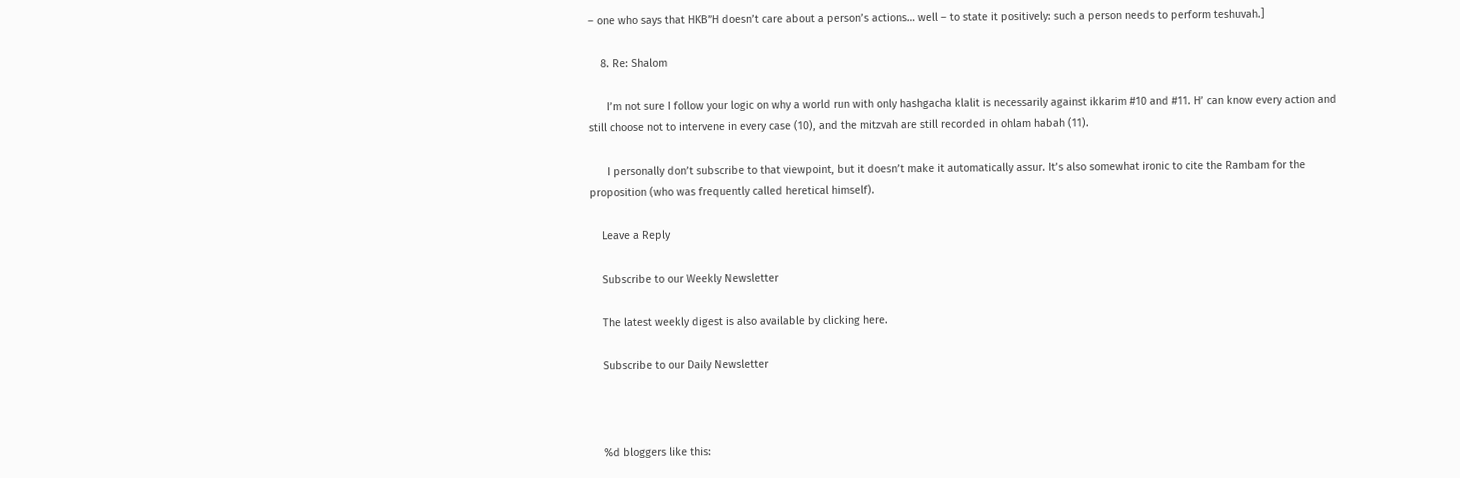– one who says that HKB”H doesn’t care about a person’s actions… well – to state it positively: such a person needs to perform teshuvah.]

    8. Re: Shalom

      I’m not sure I follow your logic on why a world run with only hashgacha klalit is necessarily against ikkarim #10 and #11. H’ can know every action and still choose not to intervene in every case (10), and the mitzvah are still recorded in ohlam habah (11).

      I personally don’t subscribe to that viewpoint, but it doesn’t make it automatically assur. It’s also somewhat ironic to cite the Rambam for the proposition (who was frequently called heretical himself).

    Leave a Reply

    Subscribe to our Weekly Newsletter

    The latest weekly digest is also available by clicking here.

    Subscribe to our Daily Newsletter



    %d bloggers like this: